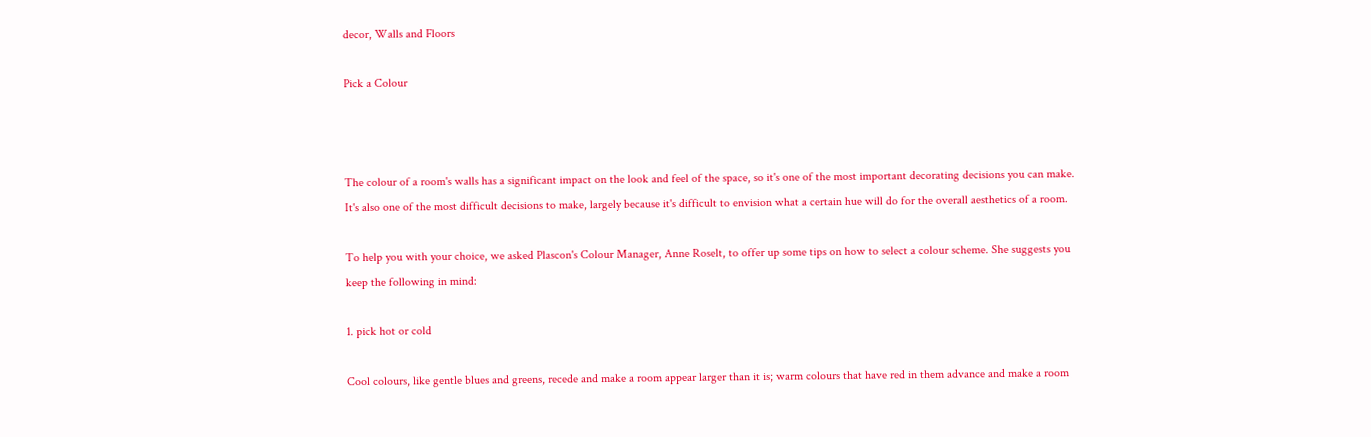decor, Walls and Floors

Pick a Colour



The colour of a room's walls has a significant impact on the look and feel of the space, so it's one of the most important decorating decisions you can make. It's also one of the most difficult decisions to make, largely because it's difficult to envision what a certain hue will do for the overall aesthetics of a room.

To help you with your choice, we asked Plascon's Colour Manager, Anne Roselt, to offer up some tips on how to select a colour scheme. She suggests you keep the following in mind:

1. pick hot or cold

Cool colours, like gentle blues and greens, recede and make a room appear larger than it is; warm colours that have red in them advance and make a room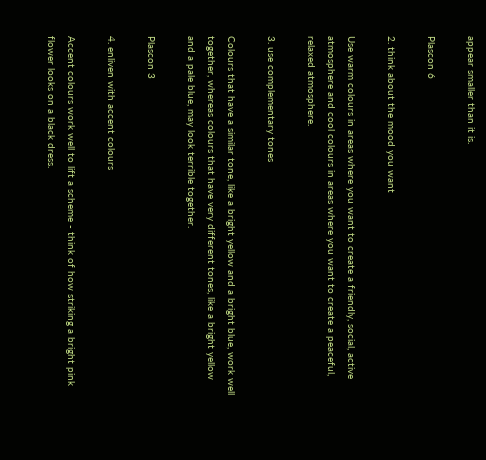appear smaller than it is.

Plascon 6

2. think about the mood you want

Use warm colours in areas where you want to create a friendly, social, active atmosphere and cool colours in areas where you want to create a peaceful, relaxed atmosphere.

3. use complementary tones

Colours that have a similar tone, like a bright yellow and a bright blue, work well together, whereas colours that have very different tones, like a bright yellow and a pale blue, may look terrible together.

Plascon 3

4. enliven with accent colours

Accent colours work well to lift a scheme - think of how striking a bright pink flower looks on a black dress.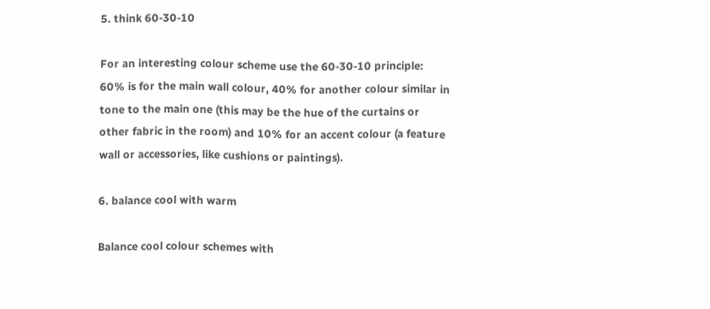5. think 60-30-10

For an interesting colour scheme use the 60-30-10 principle: 60% is for the main wall colour, 40% for another colour similar in tone to the main one (this may be the hue of the curtains or other fabric in the room) and 10% for an accent colour (a feature wall or accessories, like cushions or paintings).

6. balance cool with warm

Balance cool colour schemes with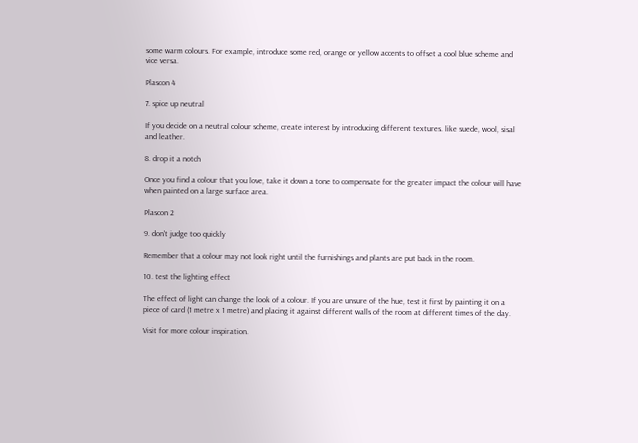some warm colours. For example, introduce some red, orange or yellow accents to offset a cool blue scheme and vice versa.

Plascon 4

7. spice up neutral

If you decide on a neutral colour scheme, create interest by introducing different textures. like suede, wool, sisal and leather.

8. drop it a notch

Once you find a colour that you love, take it down a tone to compensate for the greater impact the colour will have when painted on a large surface area.

Plascon 2

9. don't judge too quickly

Remember that a colour may not look right until the furnishings and plants are put back in the room.

10. test the lighting effect

The effect of light can change the look of a colour. If you are unsure of the hue, test it first by painting it on a piece of card (1 metre x 1 metre) and placing it against different walls of the room at different times of the day.

Visit for more colour inspiration.